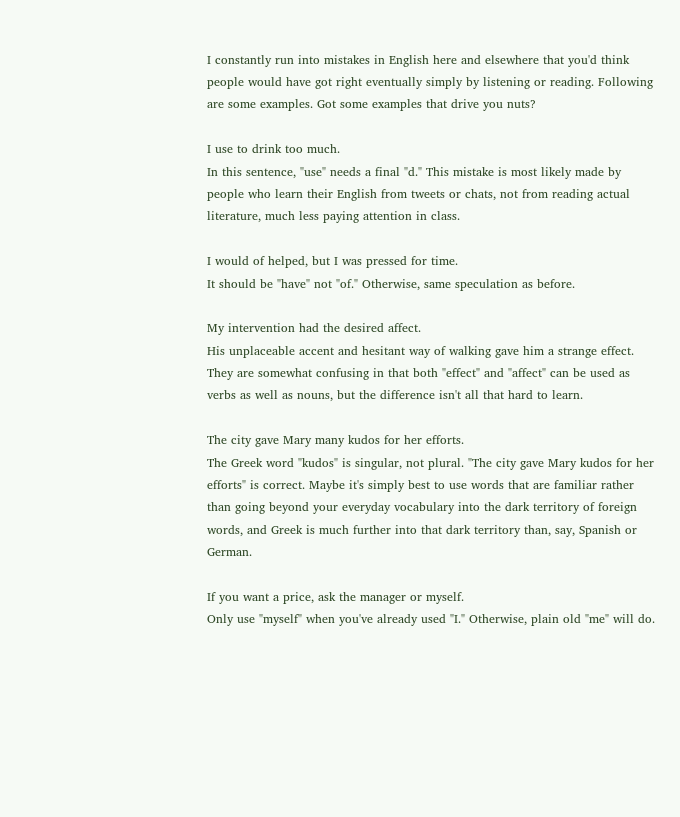I constantly run into mistakes in English here and elsewhere that you'd think people would have got right eventually simply by listening or reading. Following are some examples. Got some examples that drive you nuts?

I use to drink too much.
In this sentence, "use" needs a final "d." This mistake is most likely made by people who learn their English from tweets or chats, not from reading actual literature, much less paying attention in class.

I would of helped, but I was pressed for time.
It should be "have" not "of." Otherwise, same speculation as before.

My intervention had the desired affect.
His unplaceable accent and hesitant way of walking gave him a strange effect.
They are somewhat confusing in that both "effect" and "affect" can be used as verbs as well as nouns, but the difference isn't all that hard to learn.

The city gave Mary many kudos for her efforts.
The Greek word "kudos" is singular, not plural. "The city gave Mary kudos for her efforts" is correct. Maybe it's simply best to use words that are familiar rather than going beyond your everyday vocabulary into the dark territory of foreign words, and Greek is much further into that dark territory than, say, Spanish or German.

If you want a price, ask the manager or myself.
Only use "myself" when you've already used "I." Otherwise, plain old "me" will do.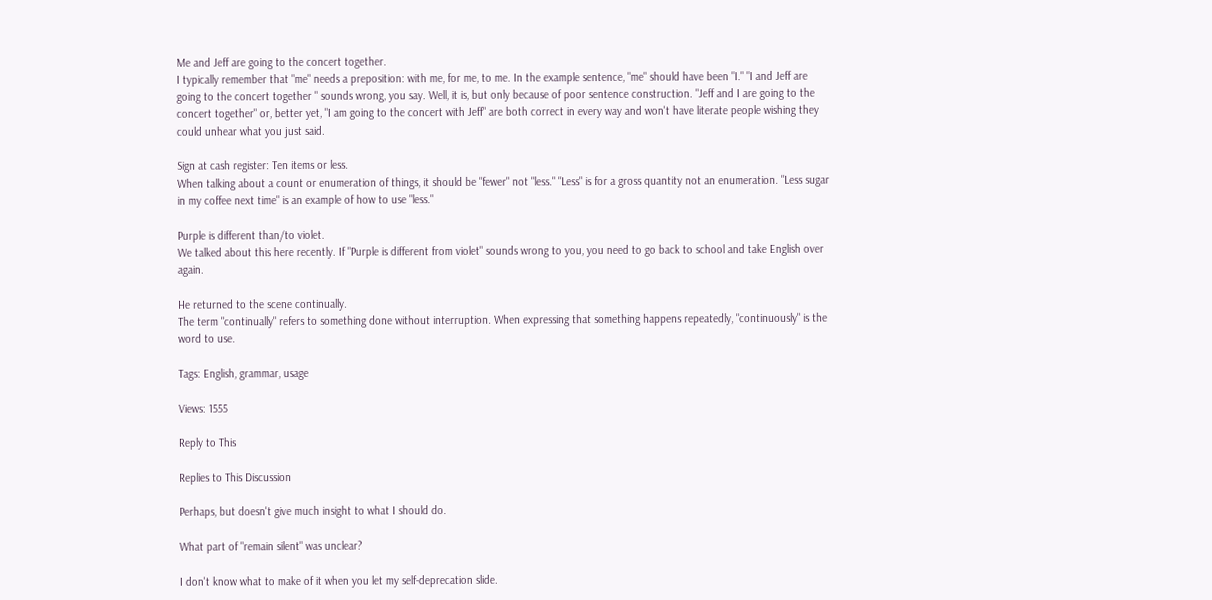Me and Jeff are going to the concert together.
I typically remember that "me" needs a preposition: with me, for me, to me. In the example sentence, "me" should have been "I." "I and Jeff are going to the concert together " sounds wrong, you say. Well, it is, but only because of poor sentence construction. "Jeff and I are going to the concert together" or, better yet, "I am going to the concert with Jeff" are both correct in every way and won't have literate people wishing they could unhear what you just said.

Sign at cash register: Ten items or less.
When talking about a count or enumeration of things, it should be "fewer" not "less." "Less" is for a gross quantity not an enumeration. "Less sugar in my coffee next time" is an example of how to use "less."

Purple is different than/to violet.
We talked about this here recently. If "Purple is different from violet" sounds wrong to you, you need to go back to school and take English over again.

He returned to the scene continually.
The term "continually" refers to something done without interruption. When expressing that something happens repeatedly, "continuously" is the word to use.

Tags: English, grammar, usage

Views: 1555

Reply to This

Replies to This Discussion

Perhaps, but doesn't give much insight to what I should do.

What part of "remain silent" was unclear?

I don't know what to make of it when you let my self-deprecation slide.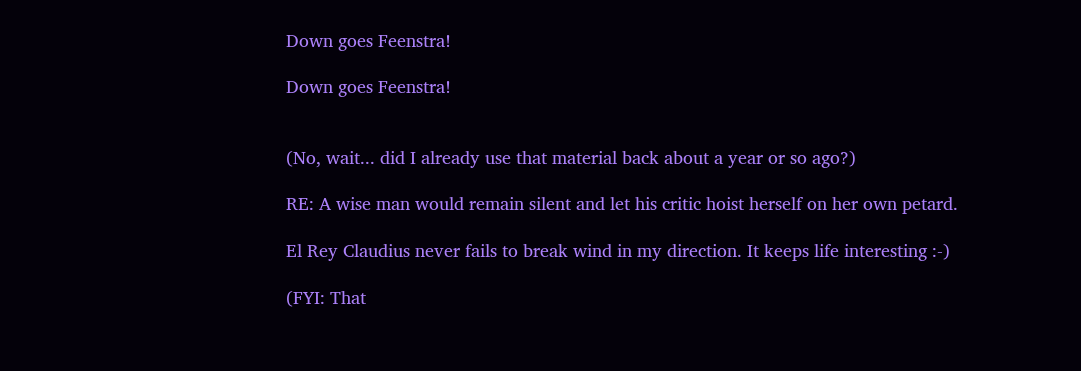Down goes Feenstra!

Down goes Feenstra!


(No, wait... did I already use that material back about a year or so ago?)

RE: A wise man would remain silent and let his critic hoist herself on her own petard.

El Rey Claudius never fails to break wind in my direction. It keeps life interesting :-)

(FYI: That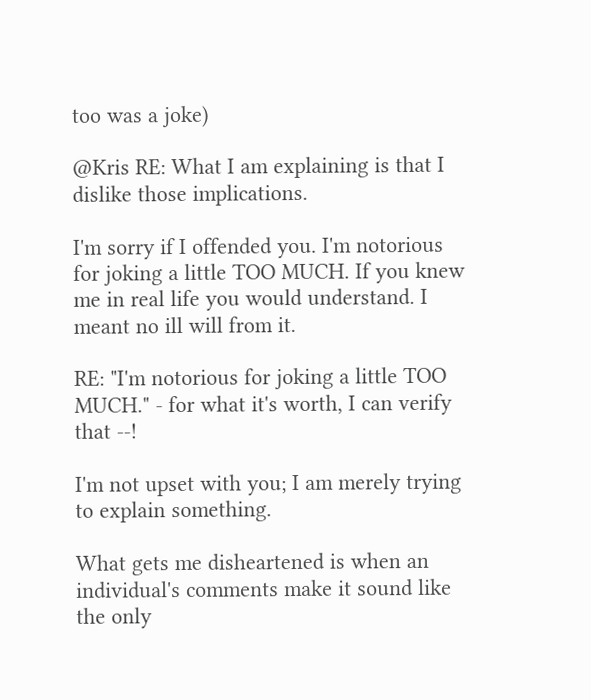too was a joke)

@Kris RE: What I am explaining is that I dislike those implications.

I'm sorry if I offended you. I'm notorious for joking a little TOO MUCH. If you knew me in real life you would understand. I meant no ill will from it.

RE: "I'm notorious for joking a little TOO MUCH." - for what it's worth, I can verify that --!

I'm not upset with you; I am merely trying to explain something.

What gets me disheartened is when an individual's comments make it sound like the only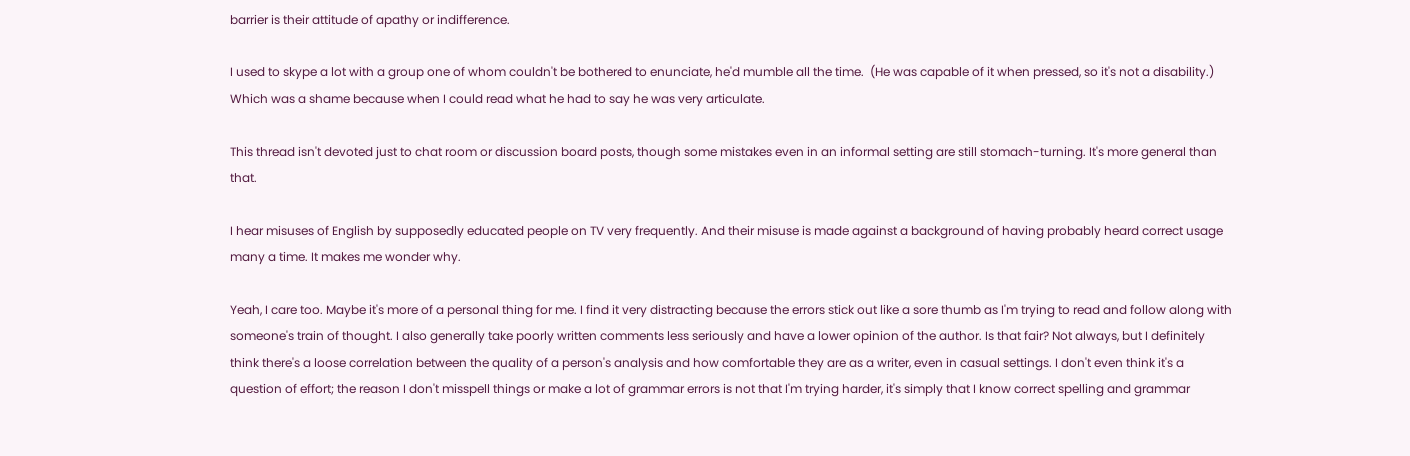barrier is their attitude of apathy or indifference.

I used to skype a lot with a group one of whom couldn't be bothered to enunciate, he'd mumble all the time.  (He was capable of it when pressed, so it's not a disability.)  Which was a shame because when I could read what he had to say he was very articulate.

This thread isn't devoted just to chat room or discussion board posts, though some mistakes even in an informal setting are still stomach-turning. It's more general than that.

I hear misuses of English by supposedly educated people on TV very frequently. And their misuse is made against a background of having probably heard correct usage many a time. It makes me wonder why.

Yeah, I care too. Maybe it's more of a personal thing for me. I find it very distracting because the errors stick out like a sore thumb as I'm trying to read and follow along with someone's train of thought. I also generally take poorly written comments less seriously and have a lower opinion of the author. Is that fair? Not always, but I definitely think there's a loose correlation between the quality of a person's analysis and how comfortable they are as a writer, even in casual settings. I don't even think it's a question of effort; the reason I don't misspell things or make a lot of grammar errors is not that I'm trying harder, it's simply that I know correct spelling and grammar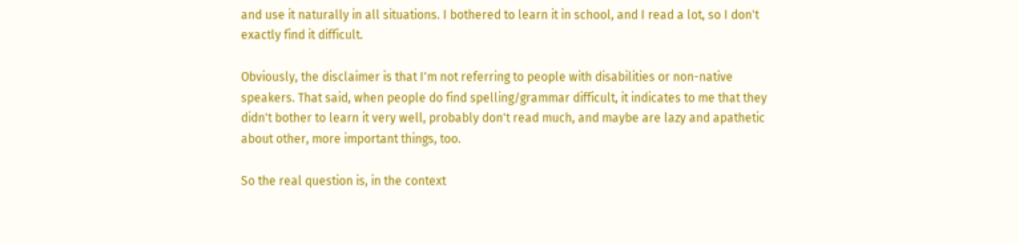and use it naturally in all situations. I bothered to learn it in school, and I read a lot, so I don't exactly find it difficult.

Obviously, the disclaimer is that I'm not referring to people with disabilities or non-native speakers. That said, when people do find spelling/grammar difficult, it indicates to me that they didn't bother to learn it very well, probably don't read much, and maybe are lazy and apathetic about other, more important things, too.

So the real question is, in the context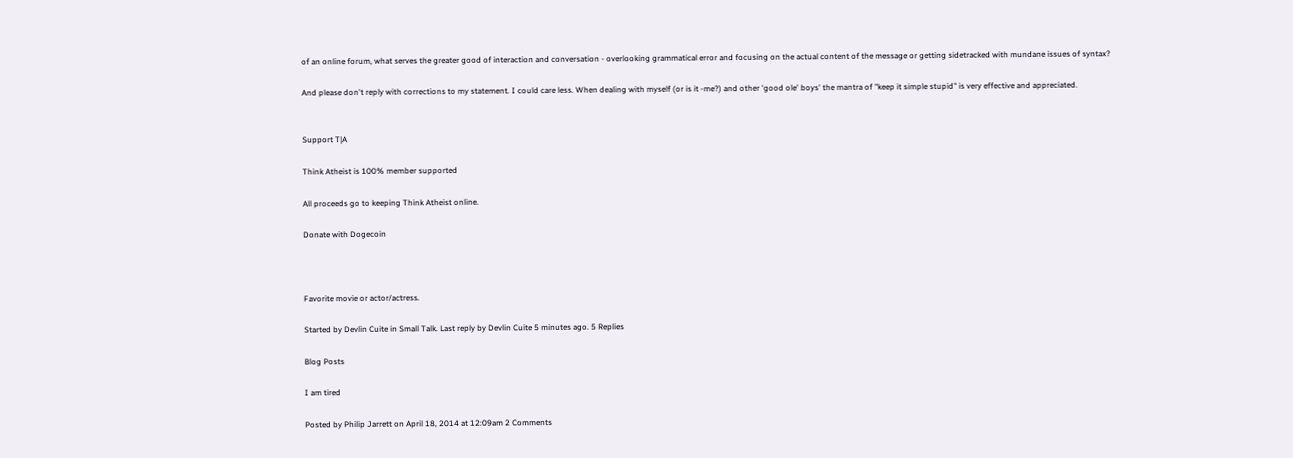of an online forum, what serves the greater good of interaction and conversation - overlooking grammatical error and focusing on the actual content of the message or getting sidetracked with mundane issues of syntax?

And please don't reply with corrections to my statement. I could care less. When dealing with myself (or is it -me?) and other 'good ole' boys' the mantra of "keep it simple stupid" is very effective and appreciated.


Support T|A

Think Atheist is 100% member supported

All proceeds go to keeping Think Atheist online.

Donate with Dogecoin



Favorite movie or actor/actress.

Started by Devlin Cuite in Small Talk. Last reply by Devlin Cuite 5 minutes ago. 5 Replies

Blog Posts

I am tired

Posted by Philip Jarrett on April 18, 2014 at 12:09am 2 Comments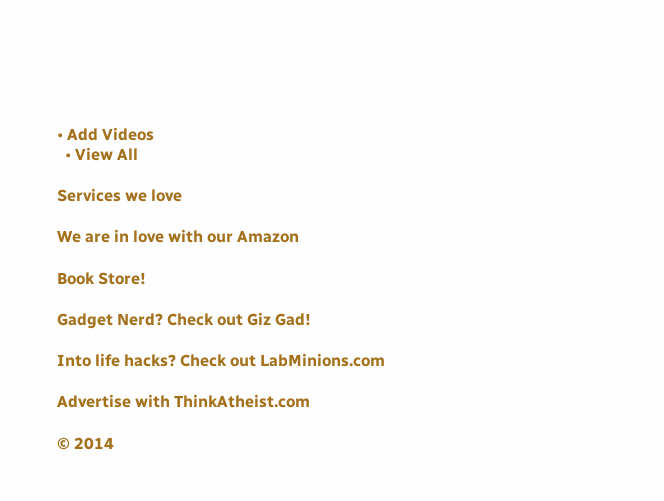• Add Videos
  • View All

Services we love

We are in love with our Amazon

Book Store!

Gadget Nerd? Check out Giz Gad!

Into life hacks? Check out LabMinions.com

Advertise with ThinkAtheist.com

© 2014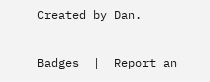Created by Dan.

Badges  |  Report an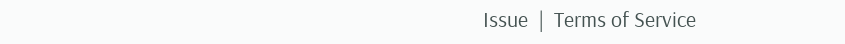Issue  |  Terms of Service